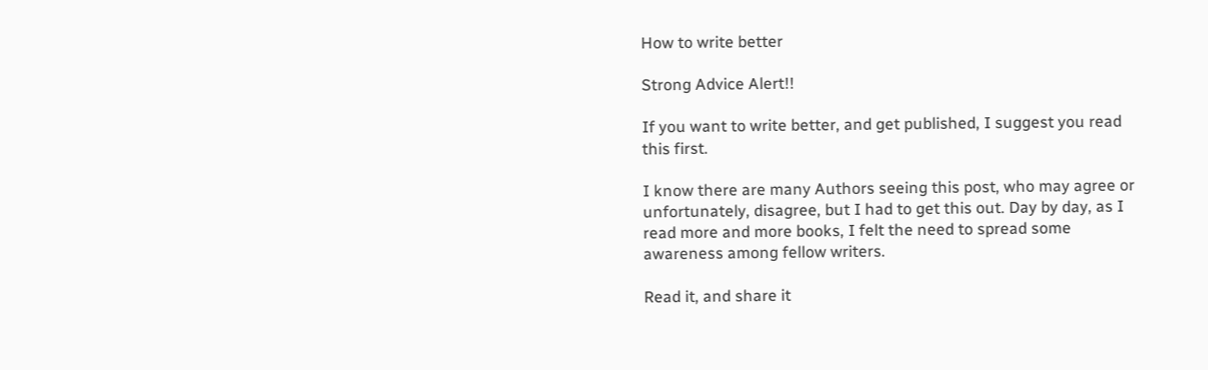How to write better

Strong Advice Alert!!

If you want to write better, and get published, I suggest you read this first.

I know there are many Authors seeing this post, who may agree or unfortunately, disagree, but I had to get this out. Day by day, as I read more and more books, I felt the need to spread some awareness among fellow writers.

Read it, and share it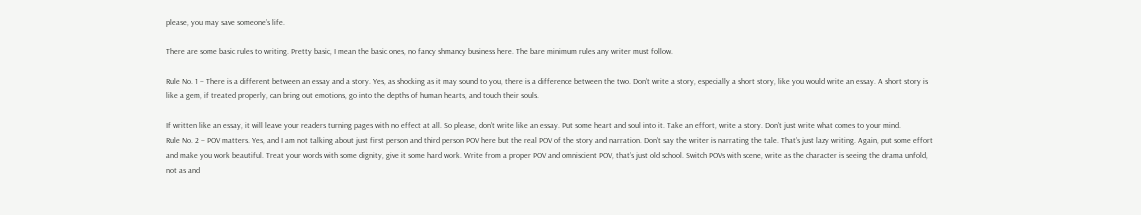please, you may save someone’s life.

There are some basic rules to writing. Pretty basic, I mean the basic ones, no fancy shmancy business here. The bare minimum rules any writer must follow.

Rule No. 1 – There is a different between an essay and a story. Yes, as shocking as it may sound to you, there is a difference between the two. Don’t write a story, especially a short story, like you would write an essay. A short story is like a gem, if treated properly, can bring out emotions, go into the depths of human hearts, and touch their souls.

If written like an essay, it will leave your readers turning pages with no effect at all. So please, don’t write like an essay. Put some heart and soul into it. Take an effort, write a story. Don’t just write what comes to your mind.
Rule No. 2 – POV matters. Yes, and I am not talking about just first person and third person POV here but the real POV of the story and narration. Don’t say the writer is narrating the tale. That’s just lazy writing. Again, put some effort and make you work beautiful. Treat your words with some dignity, give it some hard work. Write from a proper POV and omniscient POV, that’s just old school. Switch POVs with scene, write as the character is seeing the drama unfold, not as and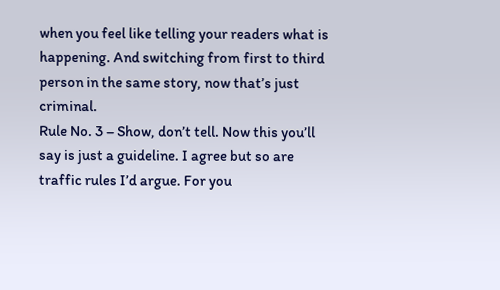when you feel like telling your readers what is happening. And switching from first to third person in the same story, now that’s just criminal.
Rule No. 3 – Show, don’t tell. Now this you’ll say is just a guideline. I agree but so are traffic rules I’d argue. For you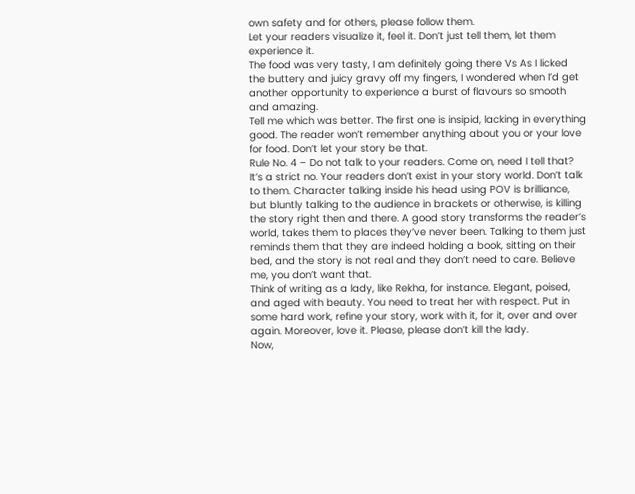own safety and for others, please follow them.
Let your readers visualize it, feel it. Don’t just tell them, let them experience it.
The food was very tasty, I am definitely going there Vs As I licked the buttery and juicy gravy off my fingers, I wondered when I’d get another opportunity to experience a burst of flavours so smooth and amazing.
Tell me which was better. The first one is insipid, lacking in everything good. The reader won’t remember anything about you or your love for food. Don’t let your story be that.
Rule No. 4 – Do not talk to your readers. Come on, need I tell that? It’s a strict no. Your readers don’t exist in your story world. Don’t talk to them. Character talking inside his head using POV is brilliance, but bluntly talking to the audience in brackets or otherwise, is killing the story right then and there. A good story transforms the reader’s world, takes them to places they’ve never been. Talking to them just reminds them that they are indeed holding a book, sitting on their bed, and the story is not real and they don’t need to care. Believe me, you don’t want that.
Think of writing as a lady, like Rekha, for instance. Elegant, poised, and aged with beauty. You need to treat her with respect. Put in some hard work, refine your story, work with it, for it, over and over again. Moreover, love it. Please, please don’t kill the lady.
Now,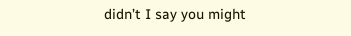didn’t I say you might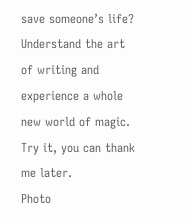save someone’s life?
Understand the art of writing and experience a whole new world of magic. Try it, you can thank me later.
Photo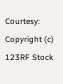Courtesy: Copyright (c) 123RF Stock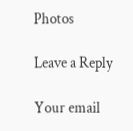Photos

Leave a Reply

Your email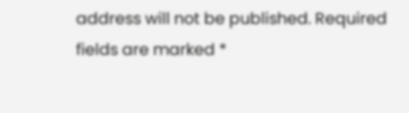address will not be published. Required fields are marked *